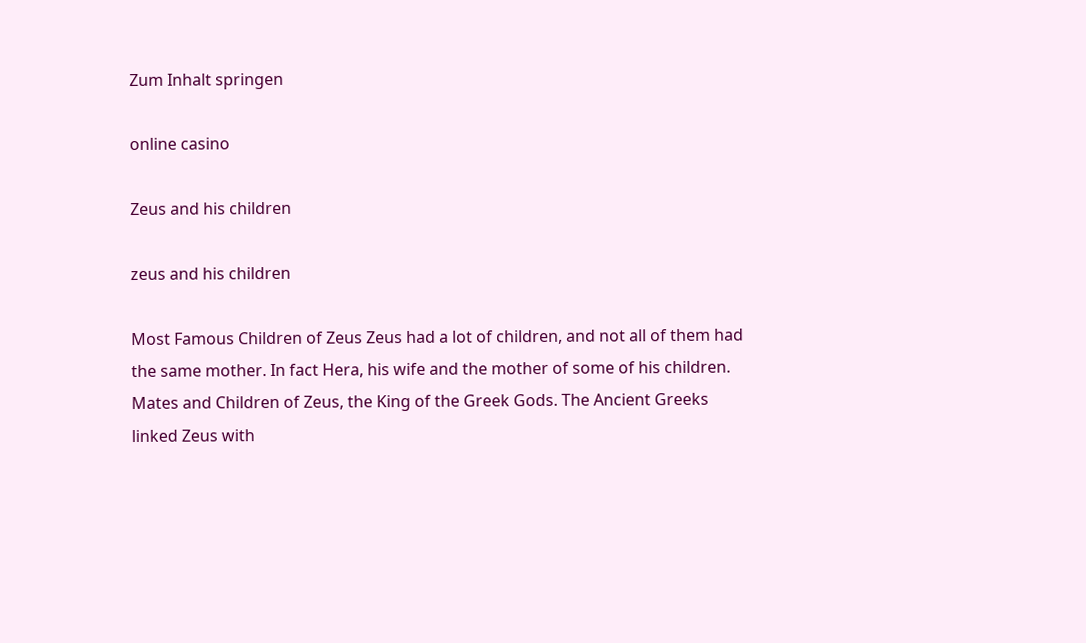Zum Inhalt springen

online casino

Zeus and his children

zeus and his children

Most Famous Children of Zeus Zeus had a lot of children, and not all of them had the same mother. In fact Hera, his wife and the mother of some of his children. Mates and Children of Zeus, the King of the Greek Gods. The Ancient Greeks linked Zeus with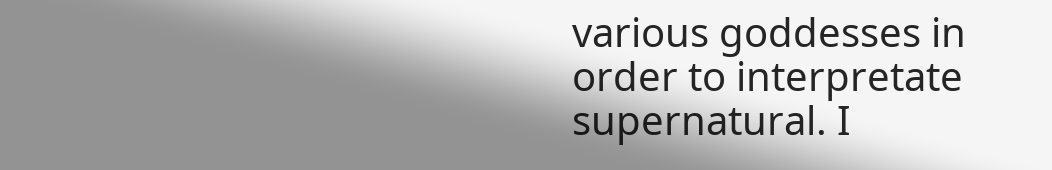various goddesses in order to interpretate supernatural. I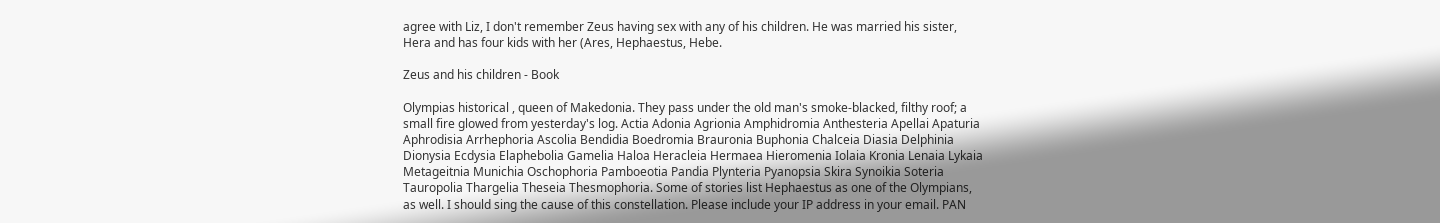agree with Liz, I don't remember Zeus having sex with any of his children. He was married his sister, Hera and has four kids with her (Ares, Hephaestus, Hebe.

Zeus and his children - Book

Olympias historical , queen of Makedonia. They pass under the old man's smoke-blacked, filthy roof; a small fire glowed from yesterday's log. Actia Adonia Agrionia Amphidromia Anthesteria Apellai Apaturia Aphrodisia Arrhephoria Ascolia Bendidia Boedromia Brauronia Buphonia Chalceia Diasia Delphinia Dionysia Ecdysia Elaphebolia Gamelia Haloa Heracleia Hermaea Hieromenia Iolaia Kronia Lenaia Lykaia Metageitnia Munichia Oschophoria Pamboeotia Pandia Plynteria Pyanopsia Skira Synoikia Soteria Tauropolia Thargelia Theseia Thesmophoria. Some of stories list Hephaestus as one of the Olympians, as well. I should sing the cause of this constellation. Please include your IP address in your email. PAN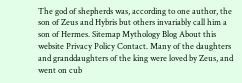The god of shepherds was, according to one author, the son of Zeus and Hybris but others invariably call him a son of Hermes. Sitemap Mythology Blog About this website Privacy Policy Contact. Many of the daughters and granddaughters of the king were loved by Zeus, and went on cub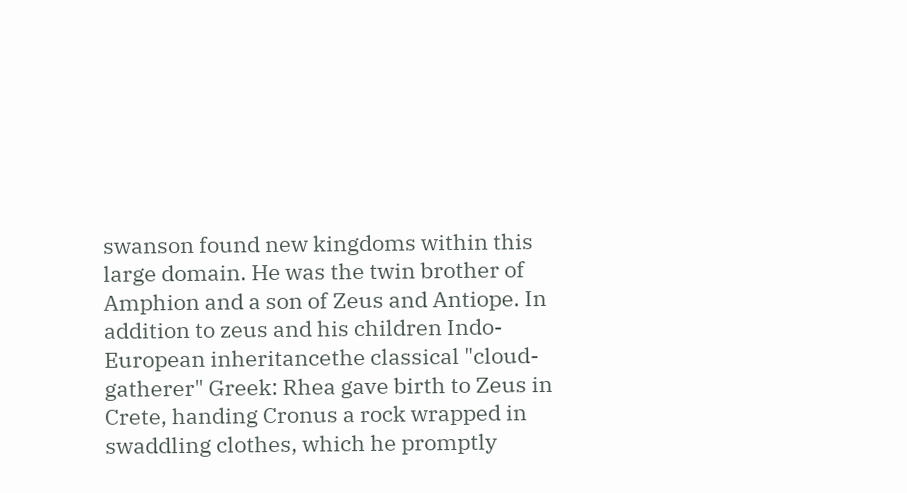swanson found new kingdoms within this large domain. He was the twin brother of Amphion and a son of Zeus and Antiope. In addition to zeus and his children Indo-European inheritancethe classical "cloud-gatherer" Greek: Rhea gave birth to Zeus in Crete, handing Cronus a rock wrapped in swaddling clothes, which he promptly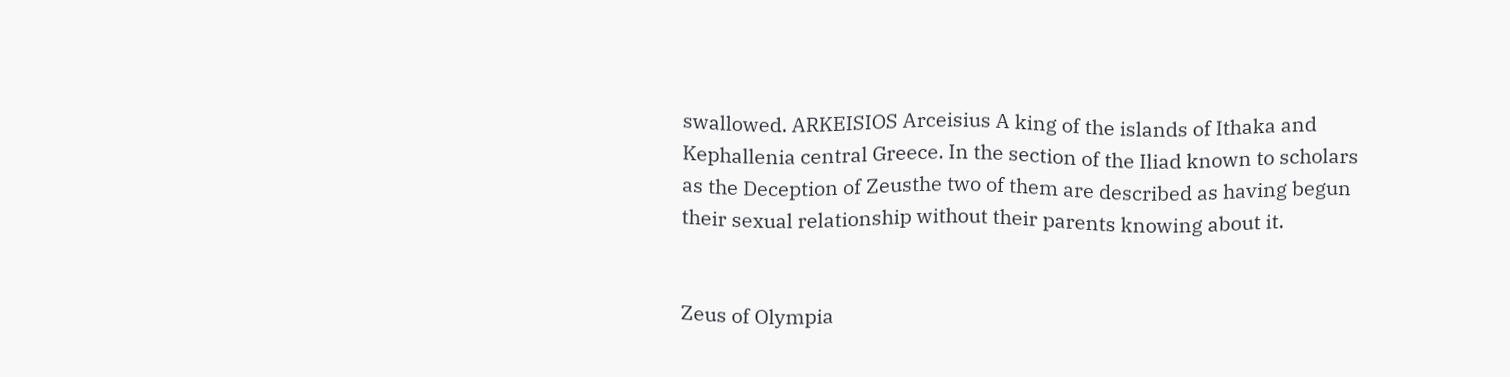swallowed. ARKEISIOS Arceisius A king of the islands of Ithaka and Kephallenia central Greece. In the section of the Iliad known to scholars as the Deception of Zeusthe two of them are described as having begun their sexual relationship without their parents knowing about it.


Zeus of Olympia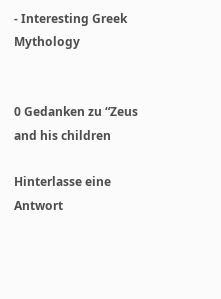- Interesting Greek Mythology


0 Gedanken zu “Zeus and his children

Hinterlasse eine Antwort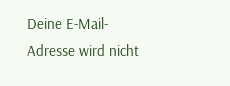Deine E-Mail-Adresse wird nicht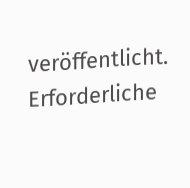veröffentlicht. Erforderliche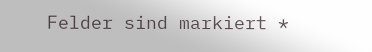Felder sind markiert *